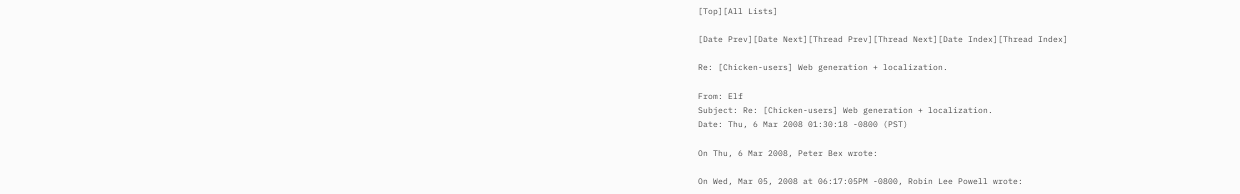[Top][All Lists]

[Date Prev][Date Next][Thread Prev][Thread Next][Date Index][Thread Index]

Re: [Chicken-users] Web generation + localization.

From: Elf
Subject: Re: [Chicken-users] Web generation + localization.
Date: Thu, 6 Mar 2008 01:30:18 -0800 (PST)

On Thu, 6 Mar 2008, Peter Bex wrote:

On Wed, Mar 05, 2008 at 06:17:05PM -0800, Robin Lee Powell wrote: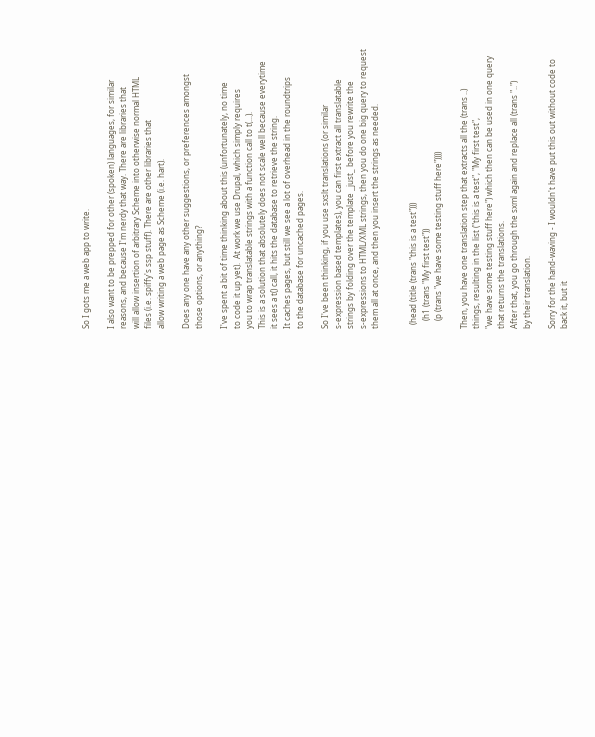So I gots me a web app to write.

I also want to be prepped for other (spoken) languages, for similar
reasons, and because I'm nerdy that way. There are libraries that
will allow insertion of arbitrary Scheme into otherwise normal HTML
files (i.e. spiffy's ssp stuff). There are other libraries that
allow writing a web page as Scheme (i.e. hart).

Does any one have any other suggestions, or preferences amongst
those options, or anything?

I've spent a bit of time thinking about this (unfortunately, no time
to code it up yet).  At work we use Drupal, which simply requires
you to wrap translatable strings with a function call to t(...).
This is a solution that absolutely does not scale well because everytime
it sees a t() call, it hits the database to retrieve the string.
It caches pages, but still we see a lot of overhead in the roundtrips
to the database for uncached pages.

So I've been thinking, if you use sxslt translations (or similar
s-expression based templates), you can first extract all translatable
strings by folding over the template _just_ before you rewrite the
s-expressions to HTML/XML strings, then you do one big query to request
them all at once, and then you insert the strings as needed.


  (head (title (trans "this is a test")))
    (h1 (trans "My first test"))
    (p (trans "we have some testing stuff here"))))

Then, you have one translation step that extracts all the (trans ..)
things, resulting in the list ("this is a test", "My first test",
"we have some testing stuff here") which then can be used in one query
that returns the translations.
After that, you go through the sxml again and replace all (trans "..")
by their translation.

Sorry for the hand-waving - I wouldn't have put this out without code to
back it, but it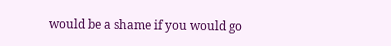would be a shame if you would go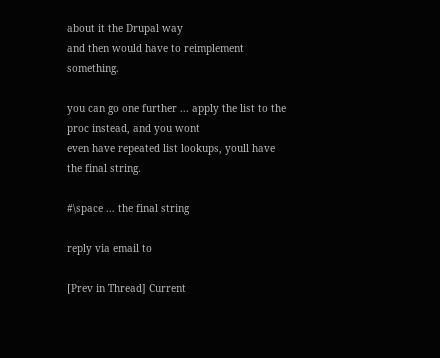about it the Drupal way
and then would have to reimplement something.

you can go one further ... apply the list to the proc instead, and you wont
even have repeated list lookups, youll have the final string.

#\space ... the final string

reply via email to

[Prev in Thread] Current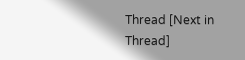Thread [Next in Thread]